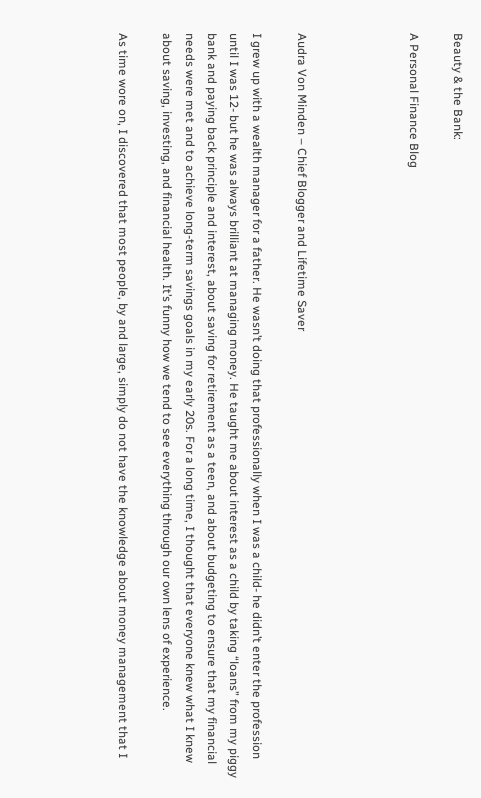Beauty & the Bank:

A Personal Finance Blog




Audra Von Minden – Chief Blogger and Lifetime Saver

I grew up with a wealth manager for a father. He wasn’t doing that professionally when I was a child- he didn’t enter the profession until I was 12- but he was always brilliant at managing money. He taught me about interest as a child by taking “loans” from my piggy bank and paying back principle and interest, about saving for retirement as a teen, and about budgeting to ensure that my financial needs were met and to achieve long-term savings goals in my early 20s. For a long time, I thought that everyone knew what I knew about saving, investing, and financial health. It’s funny how we tend to see everything through our own lens of experience.

As time wore on, I discovered that most people, by and large, simply do not have the knowledge about money management that I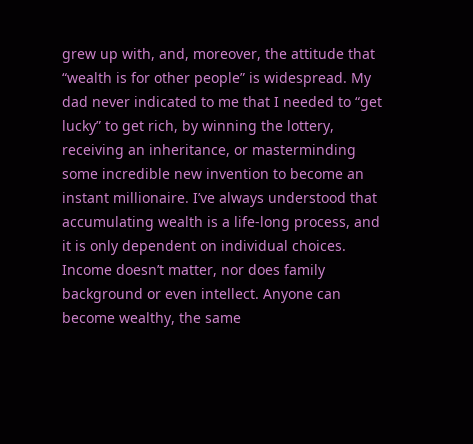grew up with, and, moreover, the attitude that “wealth is for other people” is widespread. My dad never indicated to me that I needed to “get lucky” to get rich, by winning the lottery, receiving an inheritance, or masterminding some incredible new invention to become an instant millionaire. I’ve always understood that accumulating wealth is a life-long process, and it is only dependent on individual choices. Income doesn’t matter, nor does family background or even intellect. Anyone can become wealthy, the same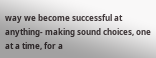way we become successful at anything- making sound choices, one at a time, for a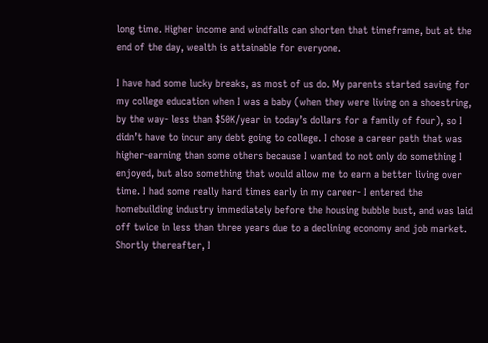long time. Higher income and windfalls can shorten that timeframe, but at the end of the day, wealth is attainable for everyone.

I have had some lucky breaks, as most of us do. My parents started saving for my college education when I was a baby (when they were living on a shoestring, by the way- less than $50K/year in today’s dollars for a family of four), so I didn’t have to incur any debt going to college. I chose a career path that was higher-earning than some others because I wanted to not only do something I enjoyed, but also something that would allow me to earn a better living over time. I had some really hard times early in my career- I entered the homebuilding industry immediately before the housing bubble bust, and was laid off twice in less than three years due to a declining economy and job market. Shortly thereafter, I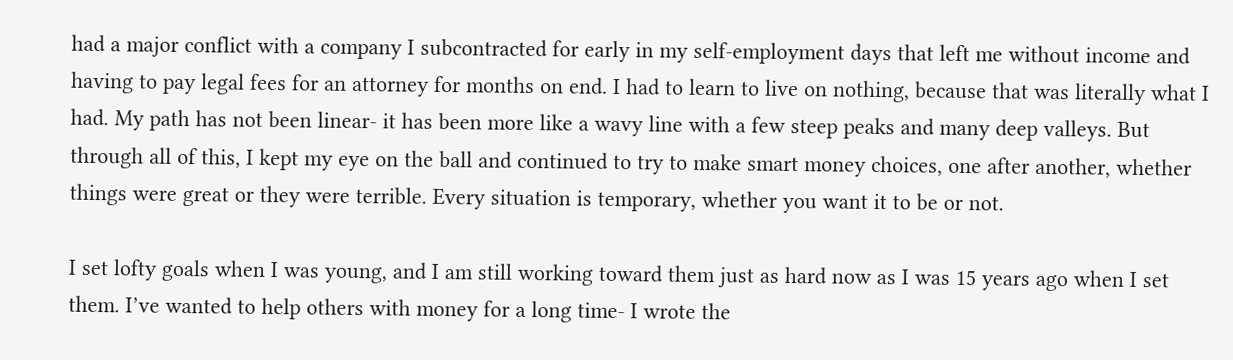had a major conflict with a company I subcontracted for early in my self-employment days that left me without income and having to pay legal fees for an attorney for months on end. I had to learn to live on nothing, because that was literally what I had. My path has not been linear- it has been more like a wavy line with a few steep peaks and many deep valleys. But through all of this, I kept my eye on the ball and continued to try to make smart money choices, one after another, whether things were great or they were terrible. Every situation is temporary, whether you want it to be or not.

I set lofty goals when I was young, and I am still working toward them just as hard now as I was 15 years ago when I set them. I’ve wanted to help others with money for a long time- I wrote the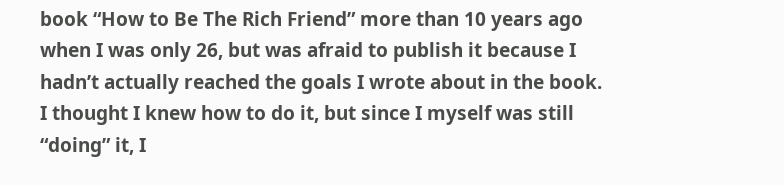book “How to Be The Rich Friend” more than 10 years ago when I was only 26, but was afraid to publish it because I hadn’t actually reached the goals I wrote about in the book. I thought I knew how to do it, but since I myself was still “doing” it, I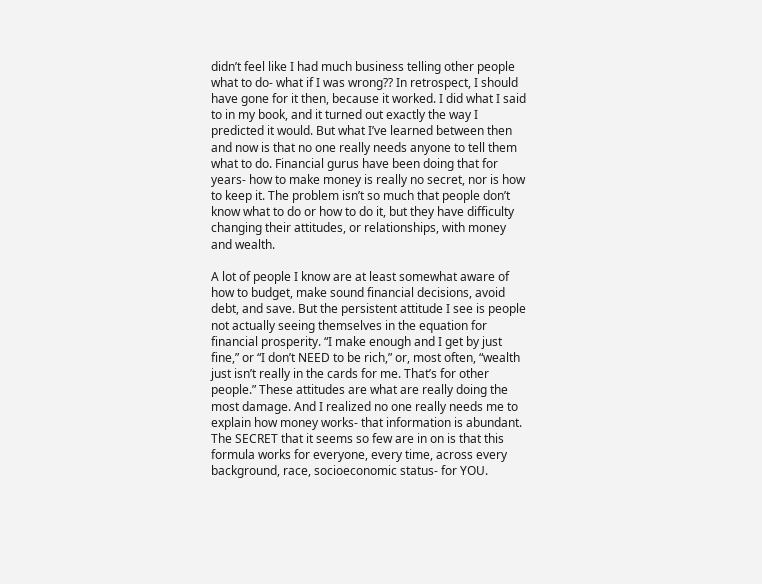didn’t feel like I had much business telling other people what to do- what if I was wrong?? In retrospect, I should have gone for it then, because it worked. I did what I said to in my book, and it turned out exactly the way I predicted it would. But what I’ve learned between then and now is that no one really needs anyone to tell them what to do. Financial gurus have been doing that for years- how to make money is really no secret, nor is how to keep it. The problem isn’t so much that people don’t know what to do or how to do it, but they have difficulty changing their attitudes, or relationships, with money and wealth.

A lot of people I know are at least somewhat aware of how to budget, make sound financial decisions, avoid debt, and save. But the persistent attitude I see is people not actually seeing themselves in the equation for financial prosperity. “I make enough and I get by just fine,” or “I don’t NEED to be rich,” or, most often, “wealth just isn’t really in the cards for me. That’s for other people.” These attitudes are what are really doing the most damage. And I realized no one really needs me to explain how money works- that information is abundant. The SECRET that it seems so few are in on is that this formula works for everyone, every time, across every background, race, socioeconomic status- for YOU.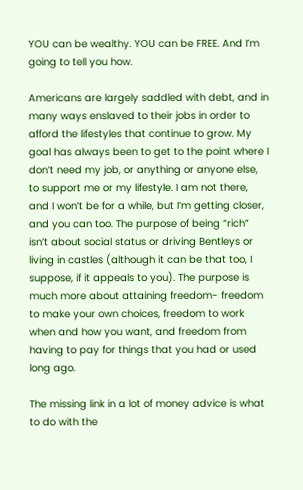YOU can be wealthy. YOU can be FREE. And I’m going to tell you how.

Americans are largely saddled with debt, and in many ways enslaved to their jobs in order to afford the lifestyles that continue to grow. My goal has always been to get to the point where I don’t need my job, or anything or anyone else, to support me or my lifestyle. I am not there, and I won’t be for a while, but I’m getting closer, and you can too. The purpose of being “rich” isn’t about social status or driving Bentleys or living in castles (although it can be that too, I suppose, if it appeals to you). The purpose is much more about attaining freedom- freedom to make your own choices, freedom to work when and how you want, and freedom from having to pay for things that you had or used long ago.

The missing link in a lot of money advice is what to do with the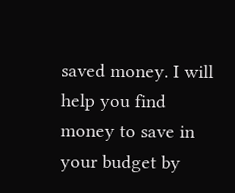saved money. I will help you find money to save in your budget by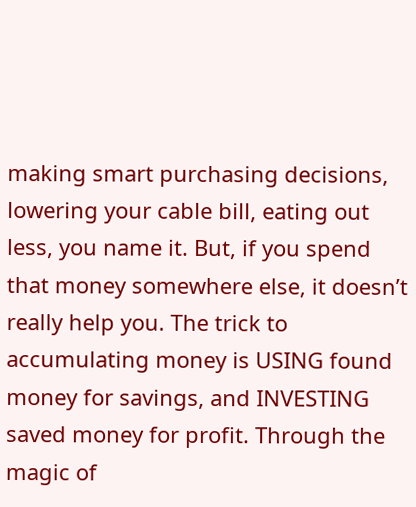making smart purchasing decisions, lowering your cable bill, eating out less, you name it. But, if you spend that money somewhere else, it doesn’t really help you. The trick to accumulating money is USING found money for savings, and INVESTING saved money for profit. Through the magic of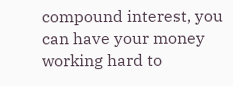compound interest, you can have your money working hard to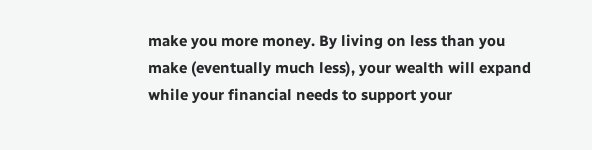make you more money. By living on less than you make (eventually much less), your wealth will expand while your financial needs to support your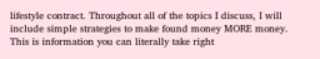lifestyle contract. Throughout all of the topics I discuss, I will include simple strategies to make found money MORE money. This is information you can literally take right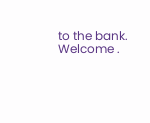to the bank. Welcome .